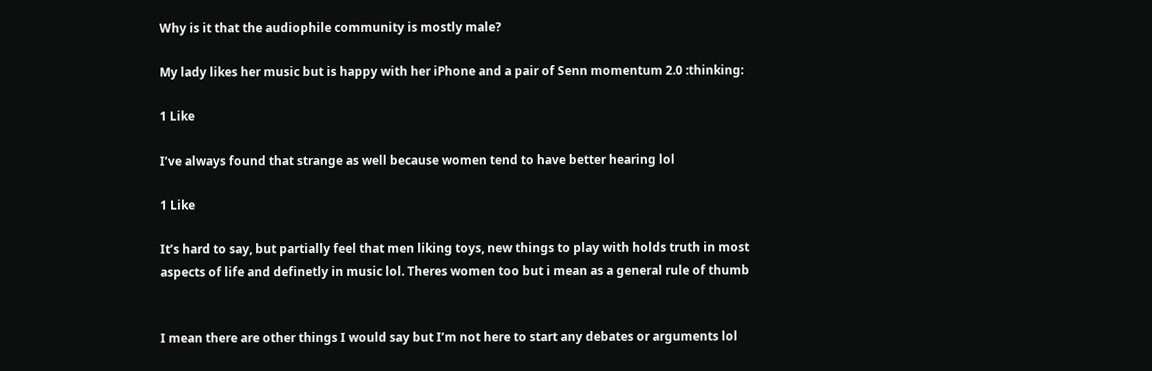Why is it that the audiophile community is mostly male?

My lady likes her music but is happy with her iPhone and a pair of Senn momentum 2.0 :thinking:

1 Like

I’ve always found that strange as well because women tend to have better hearing lol

1 Like

It’s hard to say, but partially feel that men liking toys, new things to play with holds truth in most aspects of life and definetly in music lol. Theres women too but i mean as a general rule of thumb


I mean there are other things I would say but I’m not here to start any debates or arguments lol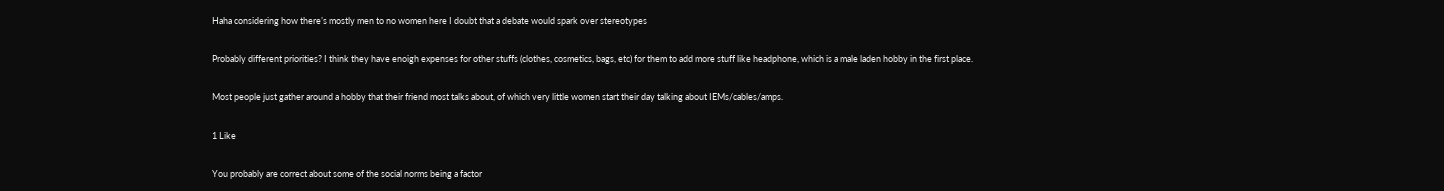Haha considering how there’s mostly men to no women here I doubt that a debate would spark over stereotypes

Probably different priorities? I think they have enoigh expenses for other stuffs (clothes, cosmetics, bags, etc) for them to add more stuff like headphone, which is a male laden hobby in the first place.

Most people just gather around a hobby that their friend most talks about, of which very little women start their day talking about IEMs/cables/amps.

1 Like

You probably are correct about some of the social norms being a factor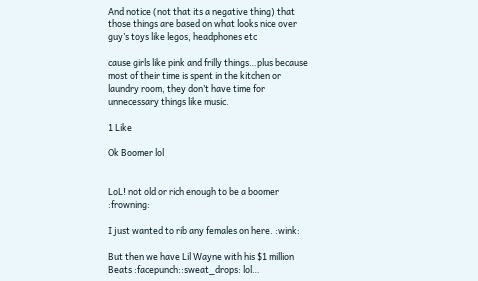And notice (not that its a negative thing) that those things are based on what looks nice over guy’s toys like legos, headphones etc

cause girls like pink and frilly things…plus because most of their time is spent in the kitchen or laundry room, they don’t have time for unnecessary things like music.

1 Like

Ok Boomer lol


LoL! not old or rich enough to be a boomer :frowning:

I just wanted to rib any females on here. :wink:

But then we have Lil Wayne with his $1 million Beats :facepunch::sweat_drops: lol…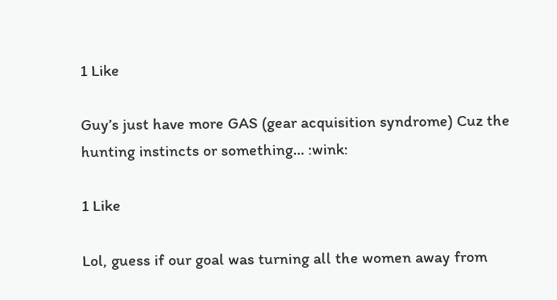1 Like

Guy’s just have more GAS (gear acquisition syndrome) Cuz the hunting instincts or something… :wink:

1 Like

Lol, guess if our goal was turning all the women away from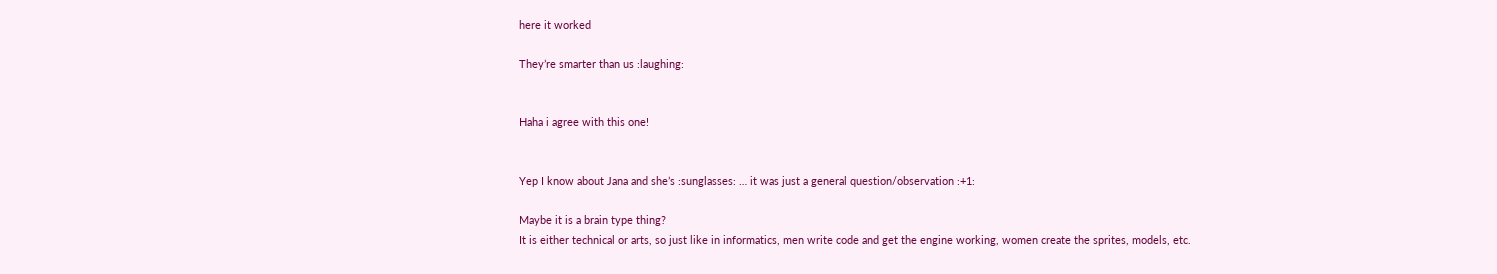here it worked

They’re smarter than us :laughing:


Haha i agree with this one!


Yep I know about Jana and she’s :sunglasses: … it was just a general question/observation :+1:

Maybe it is a brain type thing?
It is either technical or arts, so just like in informatics, men write code and get the engine working, women create the sprites, models, etc.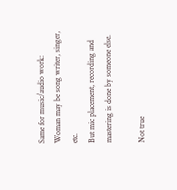Same for music/audio work:
Woman may be song writer, singer, etc.
But mic placement, recording and mastering is done by someone else.

Not true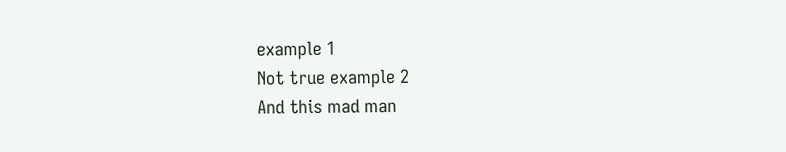example 1
Not true example 2
And this mad man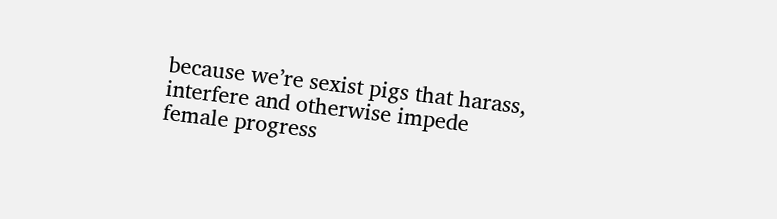because we’re sexist pigs that harass, interfere and otherwise impede female progress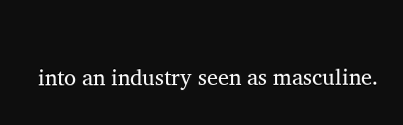into an industry seen as masculine.